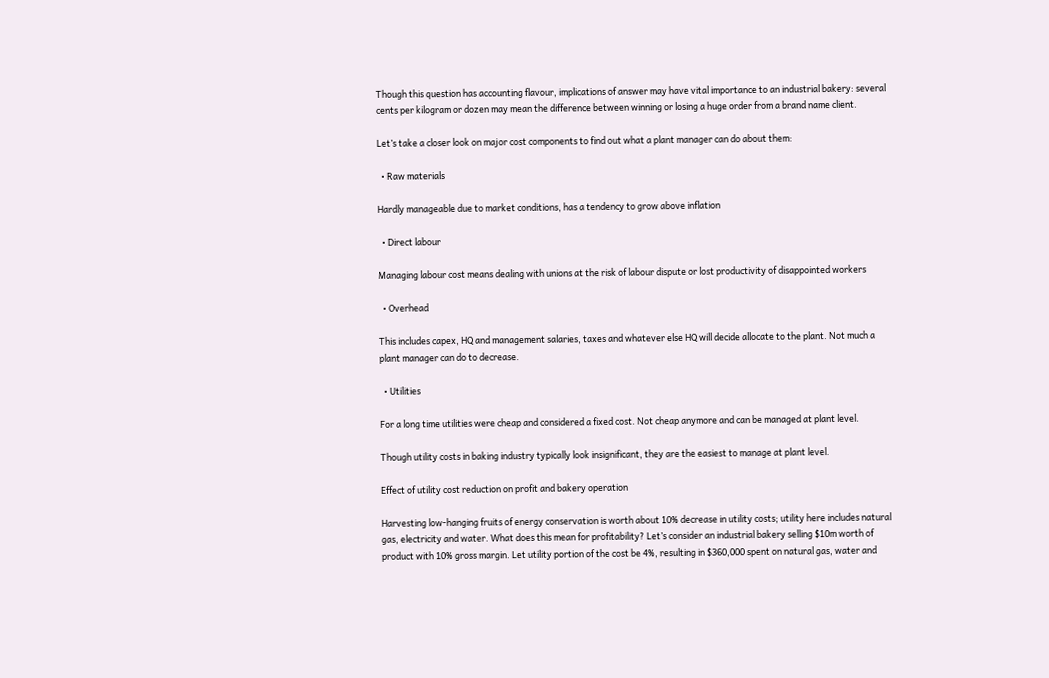Though this question has accounting flavour, implications of answer may have vital importance to an industrial bakery: several cents per kilogram or dozen may mean the difference between winning or losing a huge order from a brand name client.

Let’s take a closer look on major cost components to find out what a plant manager can do about them:

  • Raw materials

Hardly manageable due to market conditions, has a tendency to grow above inflation

  • Direct labour

Managing labour cost means dealing with unions at the risk of labour dispute or lost productivity of disappointed workers

  • Overhead

This includes capex, HQ and management salaries, taxes and whatever else HQ will decide allocate to the plant. Not much a plant manager can do to decrease.

  • Utilities

For a long time utilities were cheap and considered a fixed cost. Not cheap anymore and can be managed at plant level.

Though utility costs in baking industry typically look insignificant, they are the easiest to manage at plant level.

Effect of utility cost reduction on profit and bakery operation

Harvesting low-hanging fruits of energy conservation is worth about 10% decrease in utility costs; utility here includes natural gas, electricity and water. What does this mean for profitability? Let’s consider an industrial bakery selling $10m worth of product with 10% gross margin. Let utility portion of the cost be 4%, resulting in $360,000 spent on natural gas, water and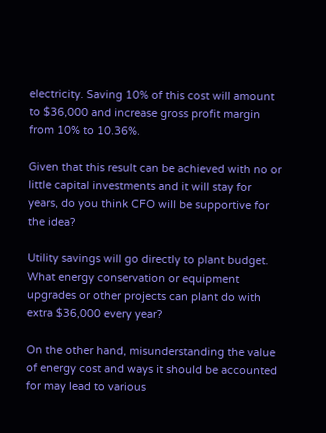electricity. Saving 10% of this cost will amount to $36,000 and increase gross profit margin from 10% to 10.36%.

Given that this result can be achieved with no or little capital investments and it will stay for years, do you think CFO will be supportive for the idea?

Utility savings will go directly to plant budget. What energy conservation or equipment upgrades or other projects can plant do with extra $36,000 every year?

On the other hand, misunderstanding the value of energy cost and ways it should be accounted for may lead to various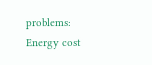problems: Energy cost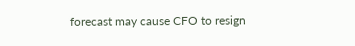forecast may cause CFO to resign